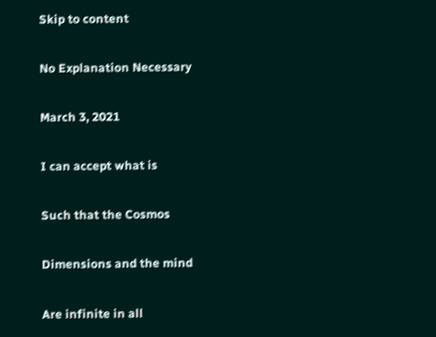Skip to content

No Explanation Necessary

March 3, 2021

I can accept what is

Such that the Cosmos

Dimensions and the mind

Are infinite in all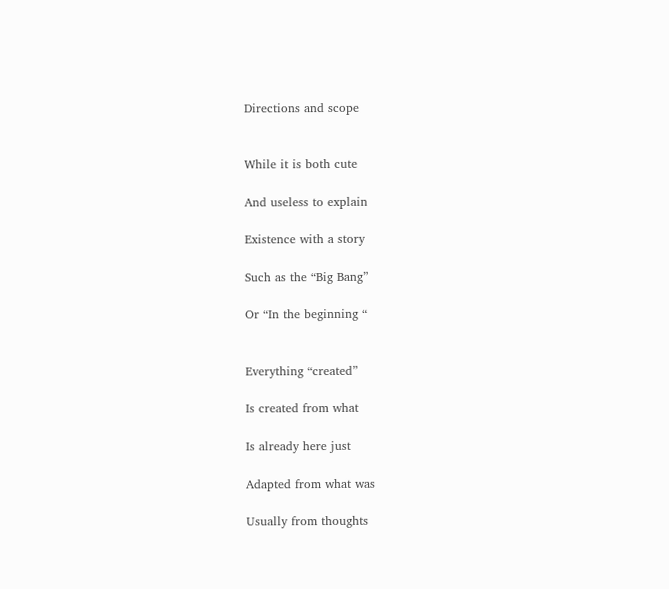Directions and scope


While it is both cute

And useless to explain

Existence with a story

Such as the “Big Bang”

Or “In the beginning “


Everything “created”

Is created from what

Is already here just

Adapted from what was

Usually from thoughts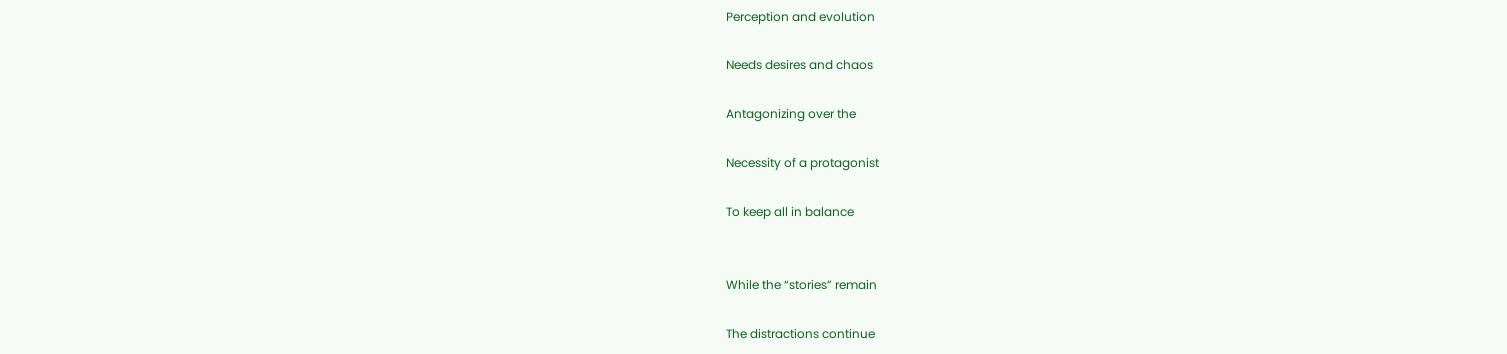Perception and evolution

Needs desires and chaos

Antagonizing over the

Necessity of a protagonist

To keep all in balance


While the “stories” remain

The distractions continue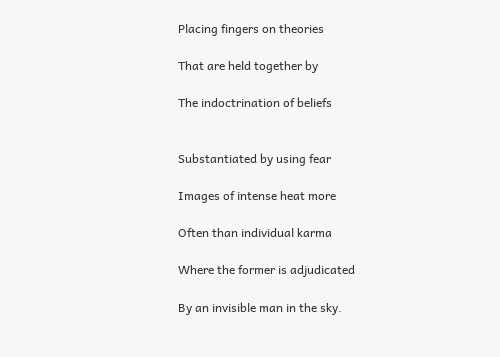Placing fingers on theories

That are held together by

The indoctrination of beliefs


Substantiated by using fear

Images of intense heat more

Often than individual karma

Where the former is adjudicated

By an invisible man in the sky.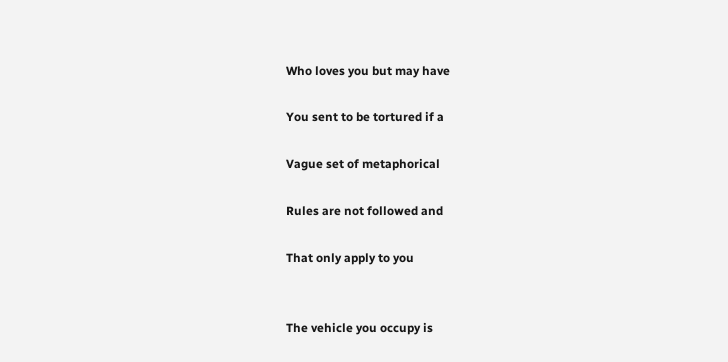Who loves you but may have

You sent to be tortured if a

Vague set of metaphorical

Rules are not followed and

That only apply to you


The vehicle you occupy is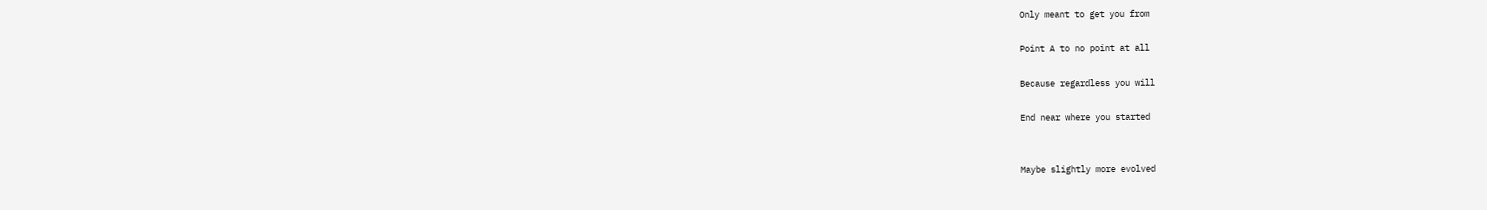Only meant to get you from

Point A to no point at all

Because regardless you will

End near where you started


Maybe slightly more evolved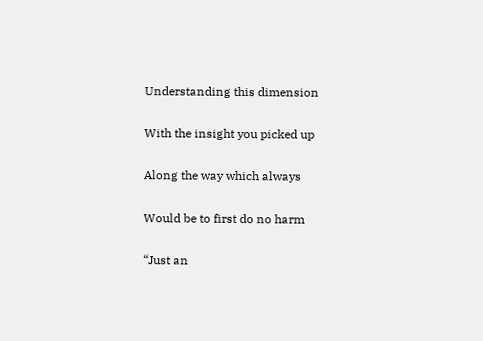Understanding this dimension

With the insight you picked up

Along the way which always

Would be to first do no harm

“Just an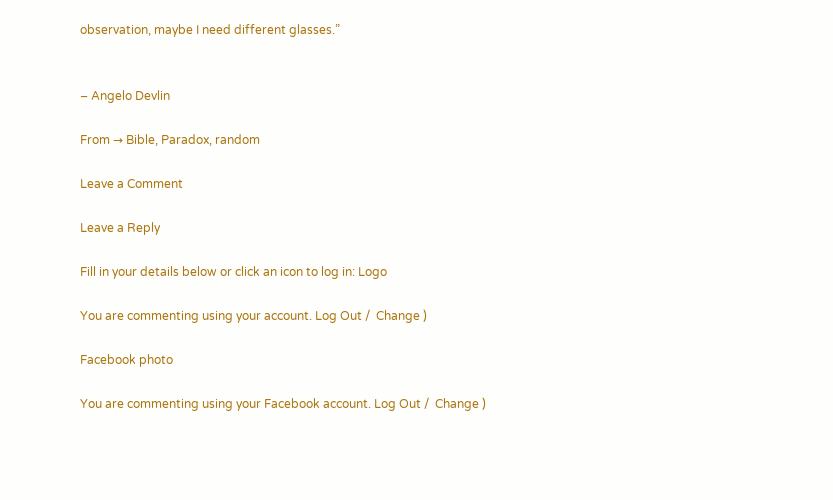observation, maybe I need different glasses.”


– Angelo Devlin

From → Bible, Paradox, random

Leave a Comment

Leave a Reply

Fill in your details below or click an icon to log in: Logo

You are commenting using your account. Log Out /  Change )

Facebook photo

You are commenting using your Facebook account. Log Out /  Change )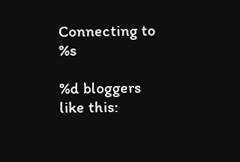Connecting to %s

%d bloggers like this: